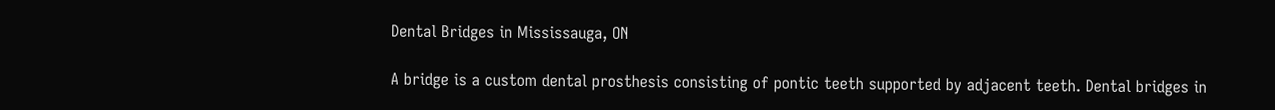Dental Bridges in Mississauga, ON

A bridge is a custom dental prosthesis consisting of pontic teeth supported by adjacent teeth. Dental bridges in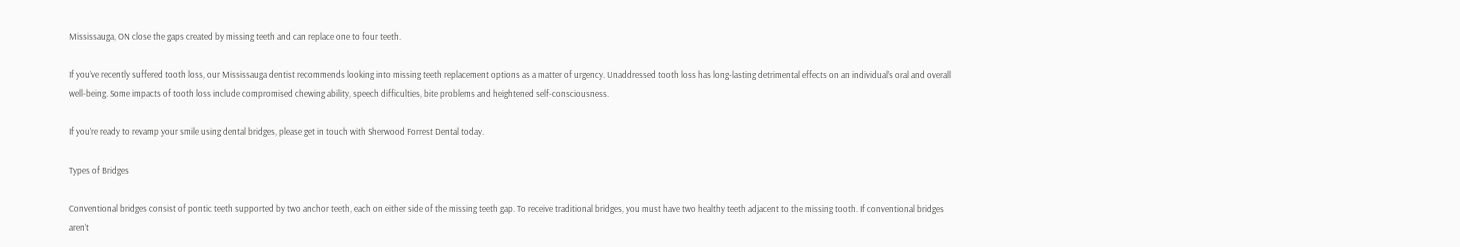Mississauga, ON close the gaps created by missing teeth and can replace one to four teeth.

If you’ve recently suffered tooth loss, our Mississauga dentist recommends looking into missing teeth replacement options as a matter of urgency. Unaddressed tooth loss has long-lasting detrimental effects on an individual’s oral and overall well-being. Some impacts of tooth loss include compromised chewing ability, speech difficulties, bite problems and heightened self-consciousness.

If you’re ready to revamp your smile using dental bridges, please get in touch with Sherwood Forrest Dental today.

Types of Bridges

Conventional bridges consist of pontic teeth supported by two anchor teeth, each on either side of the missing teeth gap. To receive traditional bridges, you must have two healthy teeth adjacent to the missing tooth. If conventional bridges aren’t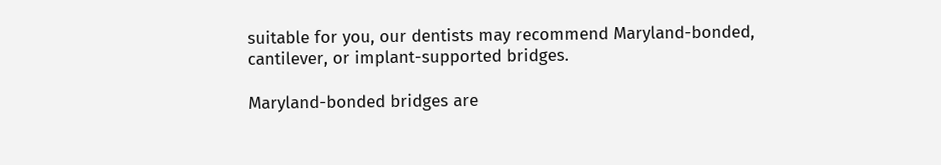suitable for you, our dentists may recommend Maryland-bonded, cantilever, or implant-supported bridges.

Maryland-bonded bridges are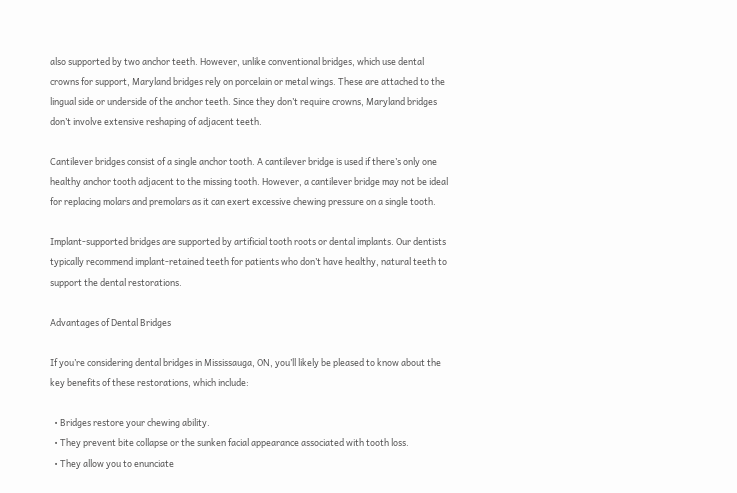also supported by two anchor teeth. However, unlike conventional bridges, which use dental crowns for support, Maryland bridges rely on porcelain or metal wings. These are attached to the lingual side or underside of the anchor teeth. Since they don’t require crowns, Maryland bridges don’t involve extensive reshaping of adjacent teeth.

Cantilever bridges consist of a single anchor tooth. A cantilever bridge is used if there’s only one healthy anchor tooth adjacent to the missing tooth. However, a cantilever bridge may not be ideal for replacing molars and premolars as it can exert excessive chewing pressure on a single tooth.

Implant-supported bridges are supported by artificial tooth roots or dental implants. Our dentists typically recommend implant-retained teeth for patients who don’t have healthy, natural teeth to support the dental restorations.

Advantages of Dental Bridges

If you’re considering dental bridges in Mississauga, ON, you’ll likely be pleased to know about the key benefits of these restorations, which include:

  • Bridges restore your chewing ability.
  • They prevent bite collapse or the sunken facial appearance associated with tooth loss.
  • They allow you to enunciate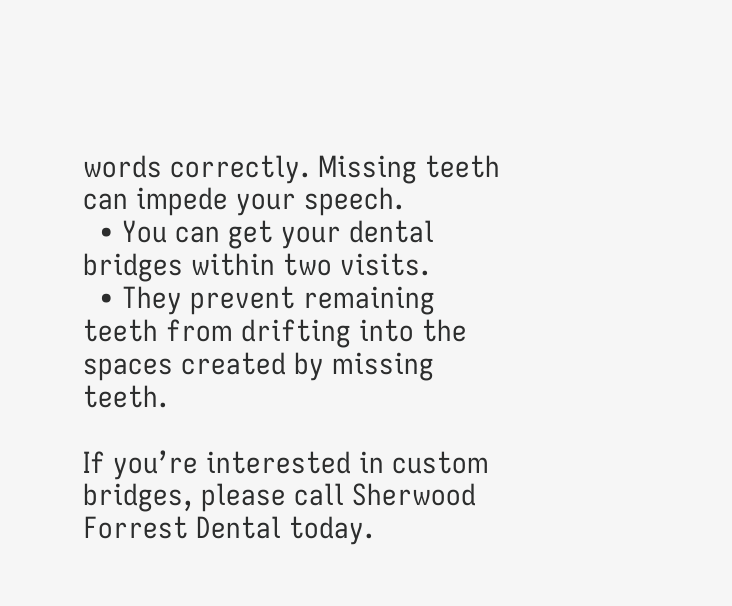words correctly. Missing teeth can impede your speech.
  • You can get your dental bridges within two visits.
  • They prevent remaining teeth from drifting into the spaces created by missing teeth.

If you’re interested in custom bridges, please call Sherwood Forrest Dental today.